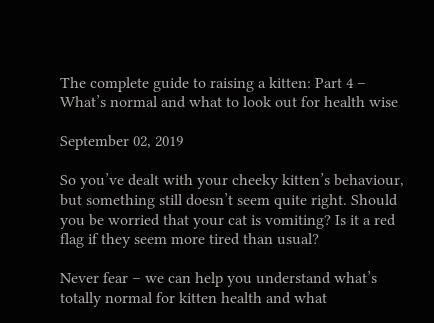The complete guide to raising a kitten: Part 4 – What’s normal and what to look out for health wise

September 02, 2019

So you’ve dealt with your cheeky kitten’s behaviour, but something still doesn’t seem quite right. Should you be worried that your cat is vomiting? Is it a red flag if they seem more tired than usual?

Never fear – we can help you understand what’s totally normal for kitten health and what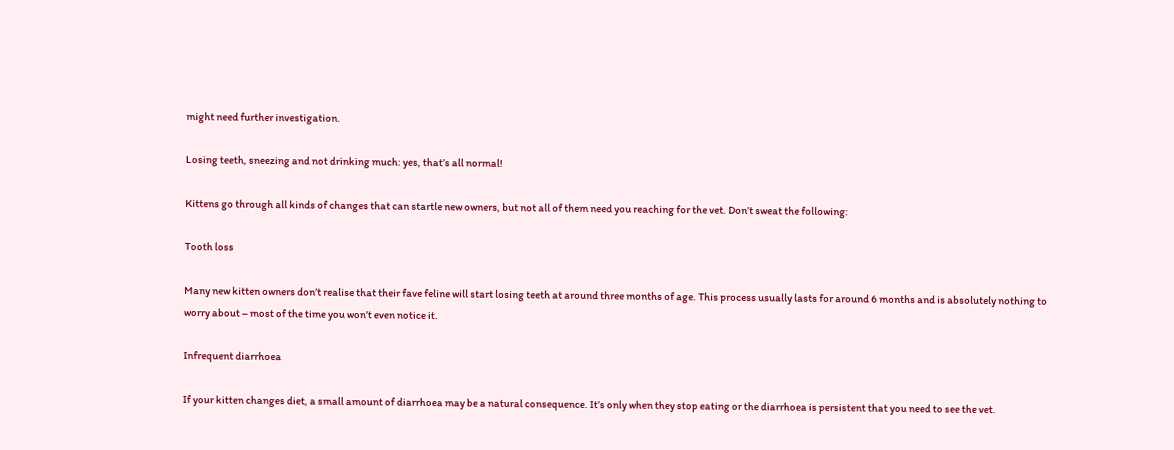might need further investigation.

Losing teeth, sneezing and not drinking much: yes, that’s all normal!

Kittens go through all kinds of changes that can startle new owners, but not all of them need you reaching for the vet. Don’t sweat the following:

Tooth loss

Many new kitten owners don’t realise that their fave feline will start losing teeth at around three months of age. This process usually lasts for around 6 months and is absolutely nothing to worry about – most of the time you won’t even notice it.

Infrequent diarrhoea

If your kitten changes diet, a small amount of diarrhoea may be a natural consequence. It’s only when they stop eating or the diarrhoea is persistent that you need to see the vet.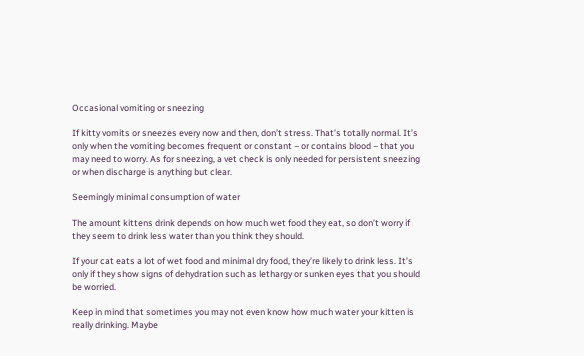Occasional vomiting or sneezing

If kitty vomits or sneezes every now and then, don’t stress. That’s totally normal. It’s only when the vomiting becomes frequent or constant – or contains blood – that you may need to worry. As for sneezing, a vet check is only needed for persistent sneezing or when discharge is anything but clear.

Seemingly minimal consumption of water

The amount kittens drink depends on how much wet food they eat, so don’t worry if they seem to drink less water than you think they should.

If your cat eats a lot of wet food and minimal dry food, they’re likely to drink less. It’s only if they show signs of dehydration such as lethargy or sunken eyes that you should be worried.

Keep in mind that sometimes you may not even know how much water your kitten is really drinking. Maybe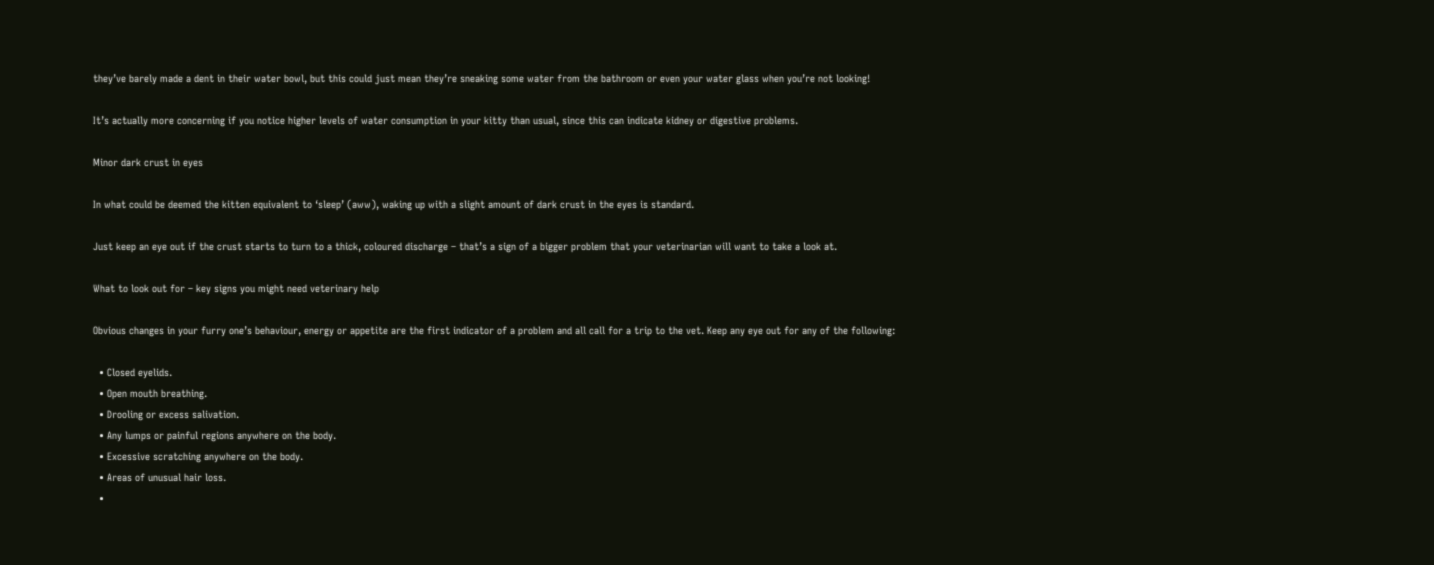they’ve barely made a dent in their water bowl, but this could just mean they’re sneaking some water from the bathroom or even your water glass when you’re not looking!

It’s actually more concerning if you notice higher levels of water consumption in your kitty than usual, since this can indicate kidney or digestive problems.

Minor dark crust in eyes

In what could be deemed the kitten equivalent to ‘sleep’ (aww), waking up with a slight amount of dark crust in the eyes is standard.

Just keep an eye out if the crust starts to turn to a thick, coloured discharge – that’s a sign of a bigger problem that your veterinarian will want to take a look at.

What to look out for – key signs you might need veterinary help

Obvious changes in your furry one’s behaviour, energy or appetite are the first indicator of a problem and all call for a trip to the vet. Keep any eye out for any of the following:

  • Closed eyelids.
  • Open mouth breathing.
  • Drooling or excess salivation.
  • Any lumps or painful regions anywhere on the body.
  • Excessive scratching anywhere on the body.
  • Areas of unusual hair loss.
  •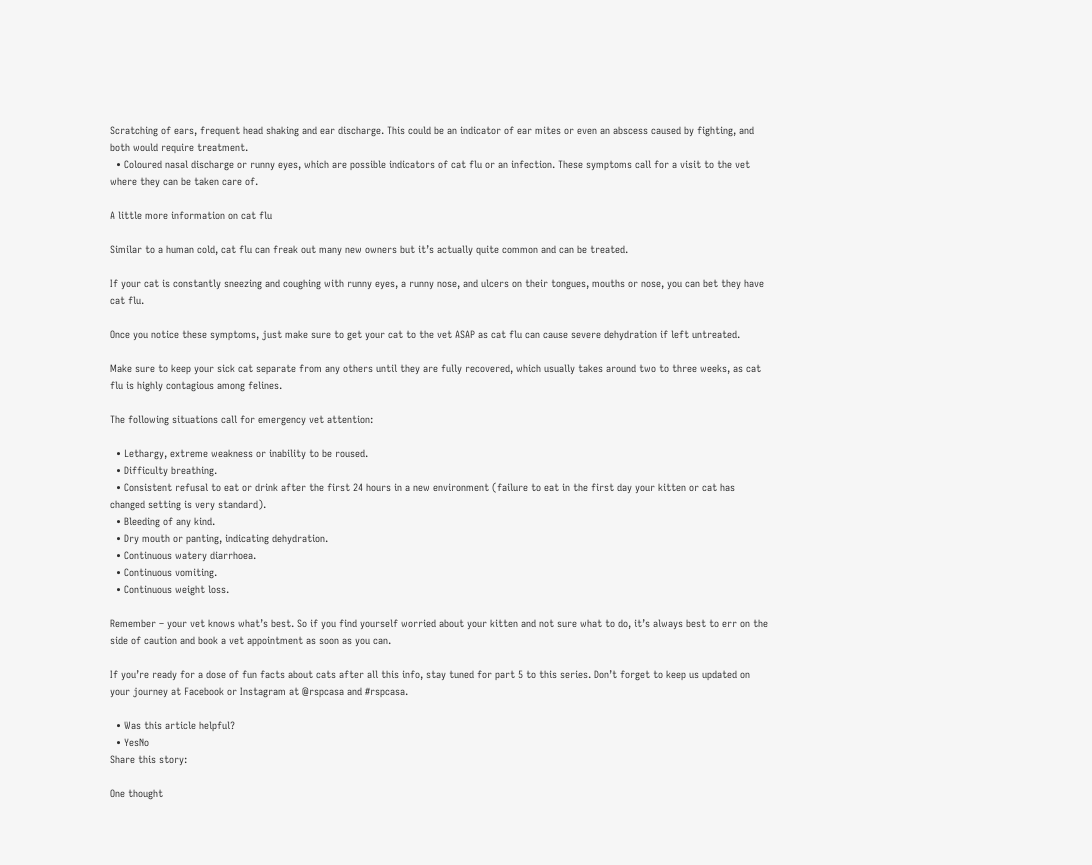Scratching of ears, frequent head shaking and ear discharge. This could be an indicator of ear mites or even an abscess caused by fighting, and both would require treatment.
  • Coloured nasal discharge or runny eyes, which are possible indicators of cat flu or an infection. These symptoms call for a visit to the vet where they can be taken care of.

A little more information on cat flu

Similar to a human cold, cat flu can freak out many new owners but it’s actually quite common and can be treated.

If your cat is constantly sneezing and coughing with runny eyes, a runny nose, and ulcers on their tongues, mouths or nose, you can bet they have cat flu.

Once you notice these symptoms, just make sure to get your cat to the vet ASAP as cat flu can cause severe dehydration if left untreated.

Make sure to keep your sick cat separate from any others until they are fully recovered, which usually takes around two to three weeks, as cat flu is highly contagious among felines.

The following situations call for emergency vet attention:

  • Lethargy, extreme weakness or inability to be roused.
  • Difficulty breathing.
  • Consistent refusal to eat or drink after the first 24 hours in a new environment (failure to eat in the first day your kitten or cat has changed setting is very standard).
  • Bleeding of any kind.
  • Dry mouth or panting, indicating dehydration.
  • Continuous watery diarrhoea.
  • Continuous vomiting.
  • Continuous weight loss.

Remember – your vet knows what’s best. So if you find yourself worried about your kitten and not sure what to do, it’s always best to err on the side of caution and book a vet appointment as soon as you can.

If you’re ready for a dose of fun facts about cats after all this info, stay tuned for part 5 to this series. Don’t forget to keep us updated on your journey at Facebook or Instagram at @rspcasa and #rspcasa.

  • Was this article helpful?
  • YesNo
Share this story:

One thought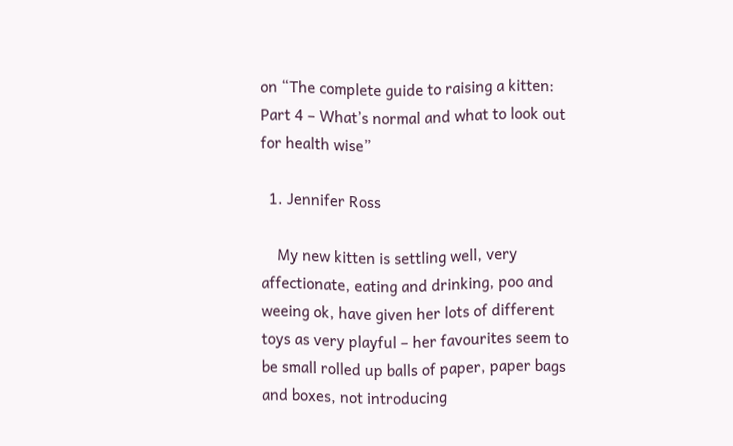on “The complete guide to raising a kitten: Part 4 – What’s normal and what to look out for health wise”

  1. Jennifer Ross

    My new kitten is settling well, very affectionate, eating and drinking, poo and weeing ok, have given her lots of different toys as very playful – her favourites seem to be small rolled up balls of paper, paper bags and boxes, not introducing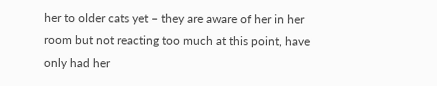her to older cats yet – they are aware of her in her room but not reacting too much at this point, have only had her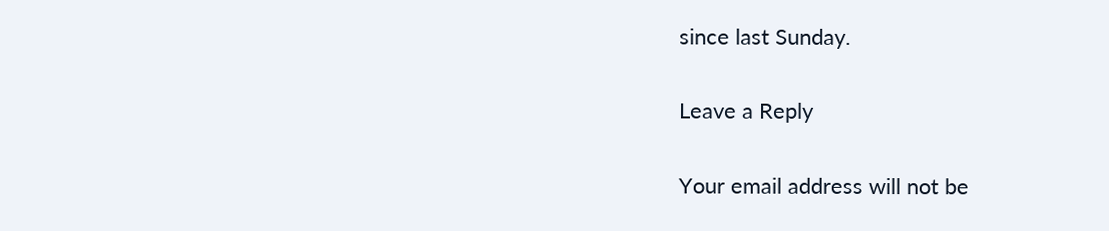since last Sunday.

Leave a Reply

Your email address will not be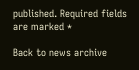published. Required fields are marked *

Back to news archive